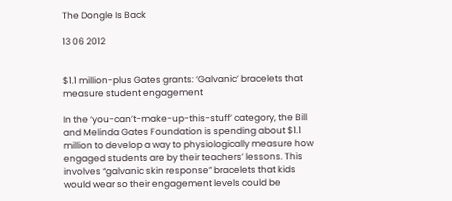The Dongle Is Back

13 06 2012


$1.1 million-plus Gates grants: ‘Galvanic’ bracelets that measure student engagement

In the ‘you-can’t-make-up-this-stuff’ category, the Bill and Melinda Gates Foundation is spending about $1.1 million to develop a way to physiologically measure how engaged students are by their teachers’ lessons. This involves “galvanic skin response” bracelets that kids would wear so their engagement levels could be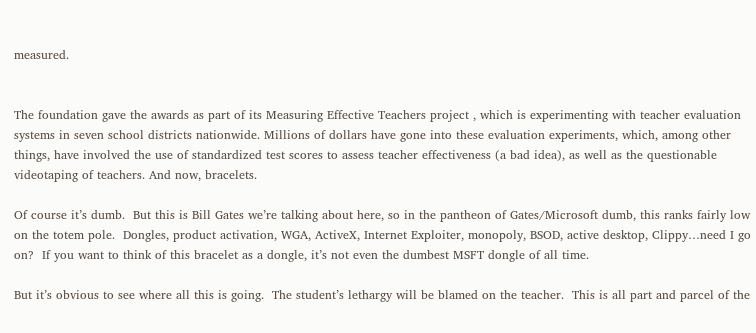measured.


The foundation gave the awards as part of its Measuring Effective Teachers project , which is experimenting with teacher evaluation systems in seven school districts nationwide. Millions of dollars have gone into these evaluation experiments, which, among other things, have involved the use of standardized test scores to assess teacher effectiveness (a bad idea), as well as the questionable videotaping of teachers. And now, bracelets.

Of course it’s dumb.  But this is Bill Gates we’re talking about here, so in the pantheon of Gates/Microsoft dumb, this ranks fairly low on the totem pole.  Dongles, product activation, WGA, ActiveX, Internet Exploiter, monopoly, BSOD, active desktop, Clippy…need I go on?  If you want to think of this bracelet as a dongle, it’s not even the dumbest MSFT dongle of all time.

But it’s obvious to see where all this is going.  The student’s lethargy will be blamed on the teacher.  This is all part and parcel of the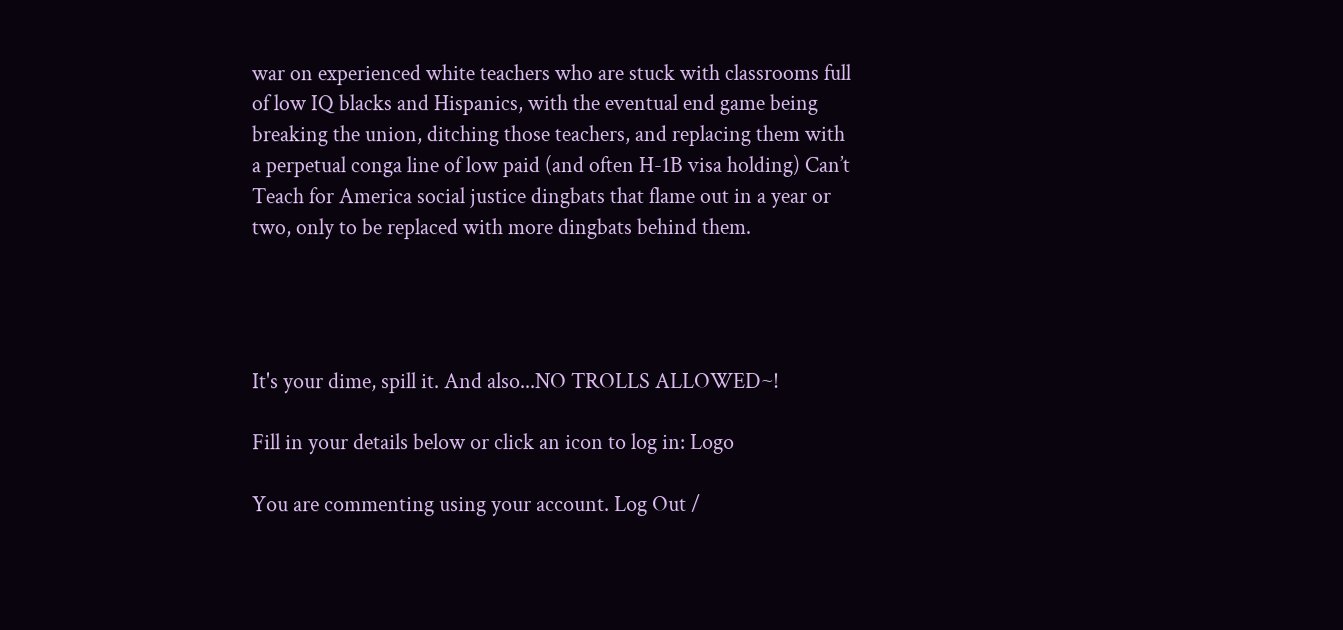war on experienced white teachers who are stuck with classrooms full of low IQ blacks and Hispanics, with the eventual end game being breaking the union, ditching those teachers, and replacing them with a perpetual conga line of low paid (and often H-1B visa holding) Can’t Teach for America social justice dingbats that flame out in a year or two, only to be replaced with more dingbats behind them.




It's your dime, spill it. And also...NO TROLLS ALLOWED~!

Fill in your details below or click an icon to log in: Logo

You are commenting using your account. Log Out /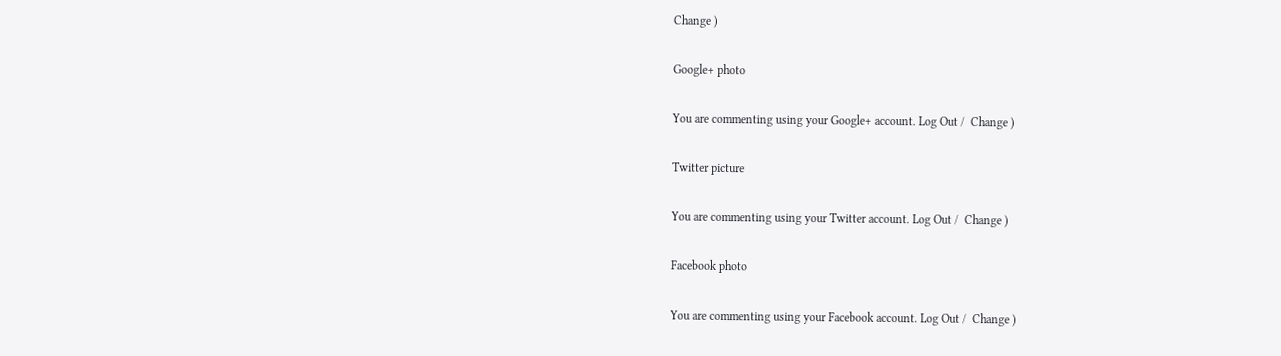Change )

Google+ photo

You are commenting using your Google+ account. Log Out /  Change )

Twitter picture

You are commenting using your Twitter account. Log Out /  Change )

Facebook photo

You are commenting using your Facebook account. Log Out /  Change )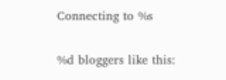Connecting to %s

%d bloggers like this: